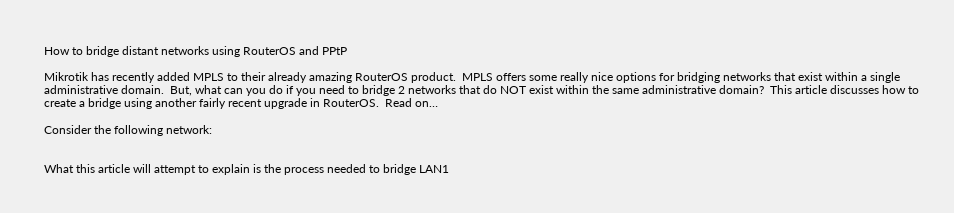How to bridge distant networks using RouterOS and PPtP

Mikrotik has recently added MPLS to their already amazing RouterOS product.  MPLS offers some really nice options for bridging networks that exist within a single administrative domain.  But, what can you do if you need to bridge 2 networks that do NOT exist within the same administrative domain?  This article discusses how to create a bridge using another fairly recent upgrade in RouterOS.  Read on…

Consider the following network:


What this article will attempt to explain is the process needed to bridge LAN1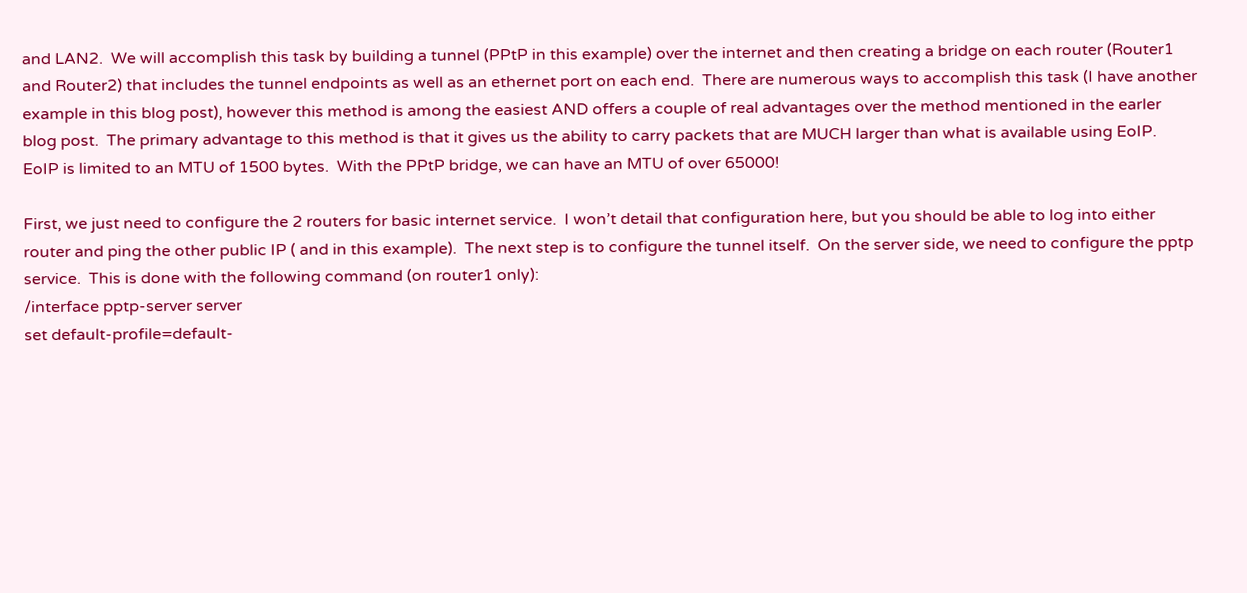and LAN2.  We will accomplish this task by building a tunnel (PPtP in this example) over the internet and then creating a bridge on each router (Router1 and Router2) that includes the tunnel endpoints as well as an ethernet port on each end.  There are numerous ways to accomplish this task (I have another example in this blog post), however this method is among the easiest AND offers a couple of real advantages over the method mentioned in the earler blog post.  The primary advantage to this method is that it gives us the ability to carry packets that are MUCH larger than what is available using EoIP.  EoIP is limited to an MTU of 1500 bytes.  With the PPtP bridge, we can have an MTU of over 65000!

First, we just need to configure the 2 routers for basic internet service.  I won’t detail that configuration here, but you should be able to log into either router and ping the other public IP ( and in this example).  The next step is to configure the tunnel itself.  On the server side, we need to configure the pptp service.  This is done with the following command (on router1 only):
/interface pptp-server server
set default-profile=default-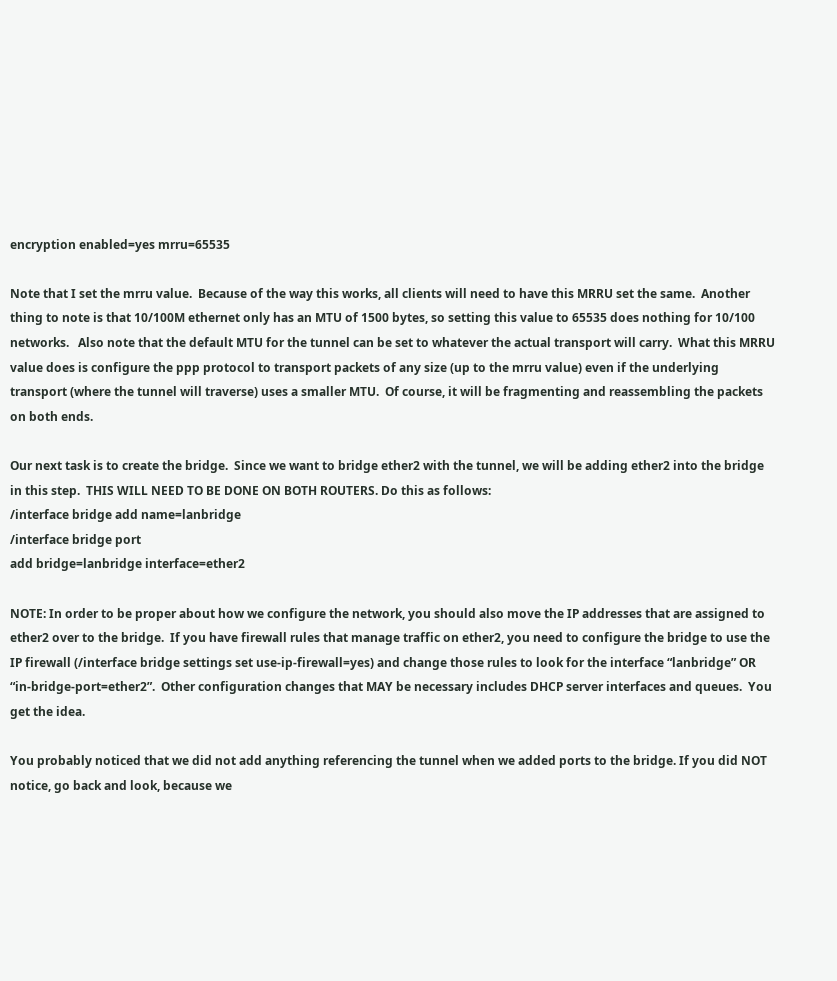encryption enabled=yes mrru=65535

Note that I set the mrru value.  Because of the way this works, all clients will need to have this MRRU set the same.  Another thing to note is that 10/100M ethernet only has an MTU of 1500 bytes, so setting this value to 65535 does nothing for 10/100 networks.   Also note that the default MTU for the tunnel can be set to whatever the actual transport will carry.  What this MRRU value does is configure the ppp protocol to transport packets of any size (up to the mrru value) even if the underlying transport (where the tunnel will traverse) uses a smaller MTU.  Of course, it will be fragmenting and reassembling the packets on both ends.

Our next task is to create the bridge.  Since we want to bridge ether2 with the tunnel, we will be adding ether2 into the bridge in this step.  THIS WILL NEED TO BE DONE ON BOTH ROUTERS. Do this as follows:
/interface bridge add name=lanbridge
/interface bridge port
add bridge=lanbridge interface=ether2

NOTE: In order to be proper about how we configure the network, you should also move the IP addresses that are assigned to ether2 over to the bridge.  If you have firewall rules that manage traffic on ether2, you need to configure the bridge to use the IP firewall (/interface bridge settings set use-ip-firewall=yes) and change those rules to look for the interface “lanbridge” OR “in-bridge-port=ether2”.  Other configuration changes that MAY be necessary includes DHCP server interfaces and queues.  You get the idea.

You probably noticed that we did not add anything referencing the tunnel when we added ports to the bridge. If you did NOT notice, go back and look, because we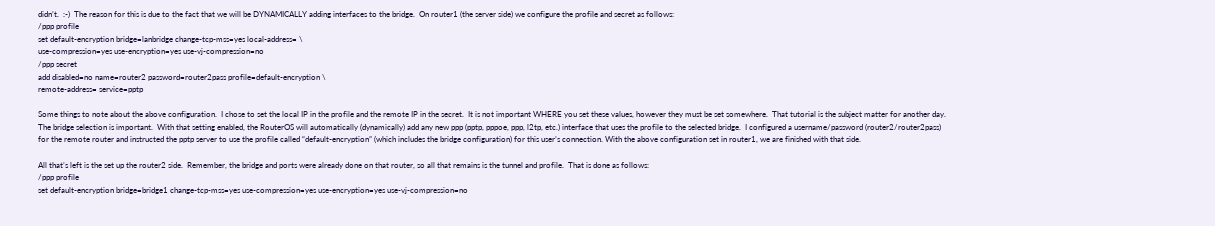didn’t.  :-)  The reason for this is due to the fact that we will be DYNAMICALLY adding interfaces to the bridge.  On router1 (the server side) we configure the profile and secret as follows:
/ppp profile
set default-encryption bridge=lanbridge change-tcp-mss=yes local-address= \
use-compression=yes use-encryption=yes use-vj-compression=no
/ppp secret
add disabled=no name=router2 password=router2pass profile=default-encryption \
remote-address= service=pptp

Some things to note about the above configuration.  I chose to set the local IP in the profile and the remote IP in the secret.  It is not important WHERE you set these values, however they must be set somewhere.  That tutorial is the subject matter for another day.  The bridge selection is important.  With that setting enabled, the RouterOS will automatically (dynamically) add any new ppp (pptp, pppoe, ppp, l2tp, etc.) interface that uses the profile to the selected bridge.  I configured a username/password (router2/router2pass) for the remote router and instructed the pptp server to use the profile called “default-encryption” (which includes the bridge configuration) for this user’s connection. With the above configuration set in router1, we are finished with that side.

All that’s left is the set up the router2 side.  Remember, the bridge and ports were already done on that router, so all that remains is the tunnel and profile.  That is done as follows:
/ppp profile
set default-encryption bridge=bridge1 change-tcp-mss=yes use-compression=yes use-encryption=yes use-vj-compression=no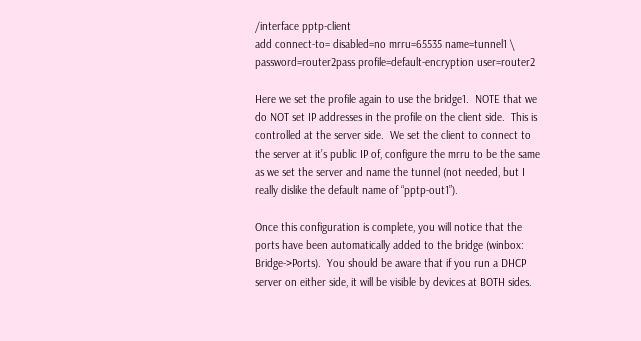/interface pptp-client
add connect-to= disabled=no mrru=65535 name=tunnel1 \
password=router2pass profile=default-encryption user=router2

Here we set the profile again to use the bridge1.  NOTE that we do NOT set IP addresses in the profile on the client side.  This is controlled at the server side.  We set the client to connect to the server at it’s public IP of, configure the mrru to be the same as we set the server and name the tunnel (not needed, but I really dislike the default name of “pptp-out1”).

Once this configuration is complete, you will notice that the ports have been automatically added to the bridge (winbox: Bridge->Ports).  You should be aware that if you run a DHCP server on either side, it will be visible by devices at BOTH sides.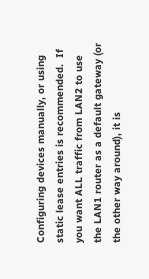Configuring devices manually, or using static lease entries is recommended.  If you want ALL traffic from LAN2 to use the LAN1 router as a default gateway (or the other way around), it is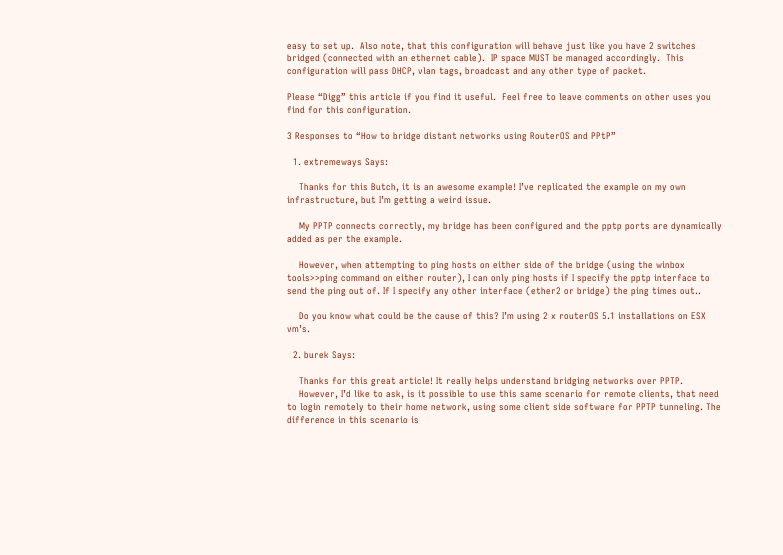easy to set up.  Also note, that this configuration will behave just like you have 2 switches bridged (connected with an ethernet cable).  IP space MUST be managed accordingly.  This configuration will pass DHCP, vlan tags, broadcast and any other type of packet.

Please “Digg” this article if you find it useful.  Feel free to leave comments on other uses you find for this configuration.

3 Responses to “How to bridge distant networks using RouterOS and PPtP”

  1. extremeways Says:

    Thanks for this Butch, it is an awesome example! I’ve replicated the example on my own infrastructure, but I’m getting a weird issue.

    My PPTP connects correctly, my bridge has been configured and the pptp ports are dynamically added as per the example.

    However, when attempting to ping hosts on either side of the bridge (using the winbox tools>>ping command on either router), I can only ping hosts if I specify the pptp interface to send the ping out of. If I specify any other interface (ether2 or bridge) the ping times out..

    Do you know what could be the cause of this? I’m using 2 x routerOS 5.1 installations on ESX vm’s.

  2. burek Says:

    Thanks for this great article! It really helps understand bridging networks over PPTP.
    However, I’d like to ask, is it possible to use this same scenario for remote clients, that need to login remotely to their home network, using some client side software for PPTP tunneling. The difference in this scenario is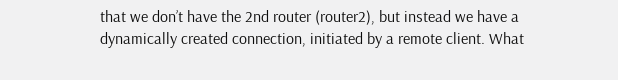that we don’t have the 2nd router (router2), but instead we have a dynamically created connection, initiated by a remote client. What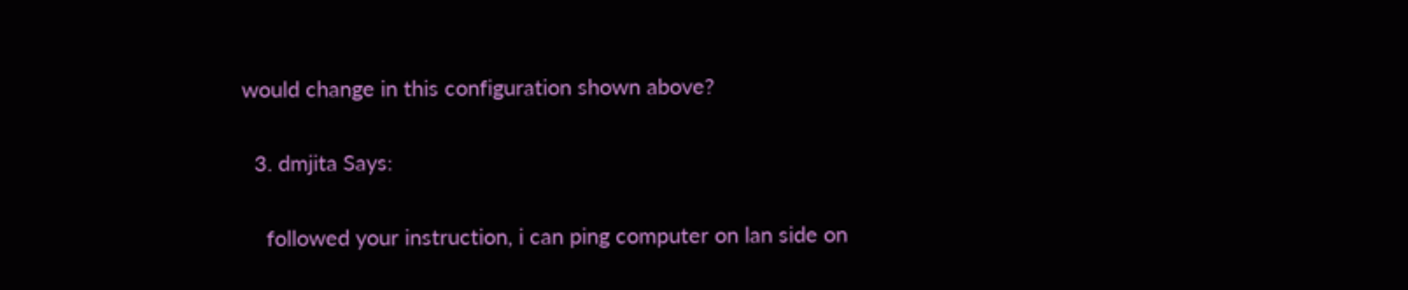would change in this configuration shown above?

  3. dmjita Says:

    followed your instruction, i can ping computer on lan side on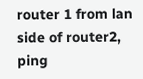router 1 from lan side of router2, ping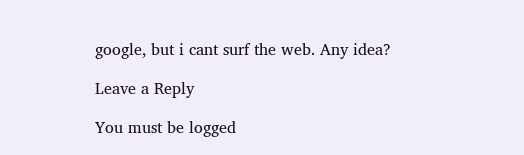google, but i cant surf the web. Any idea?

Leave a Reply

You must be logged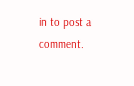in to post a comment.